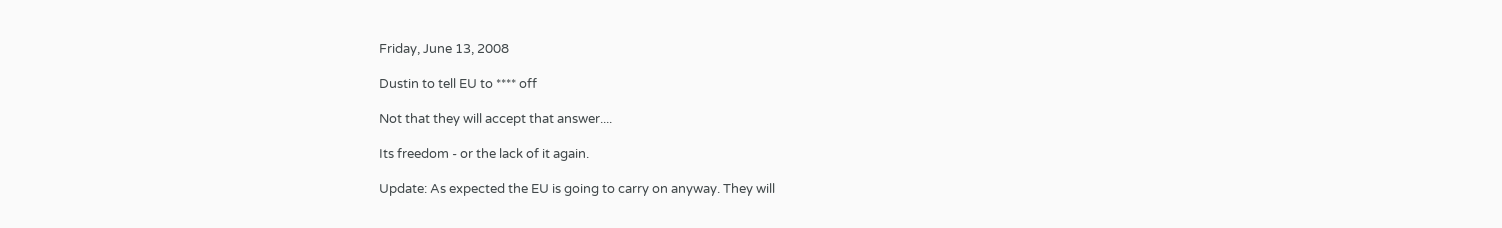Friday, June 13, 2008

Dustin to tell EU to **** off

Not that they will accept that answer....

Its freedom - or the lack of it again.

Update: As expected the EU is going to carry on anyway. They will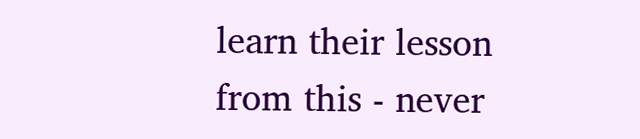learn their lesson from this - never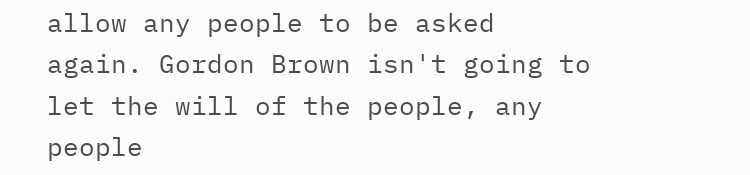allow any people to be asked again. Gordon Brown isn't going to let the will of the people, any people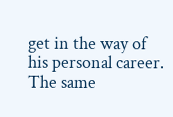get in the way of his personal career. The same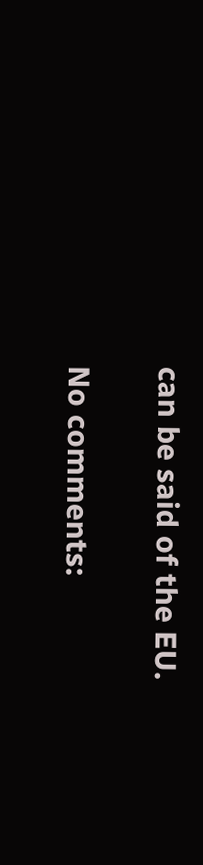can be said of the EU.

No comments: